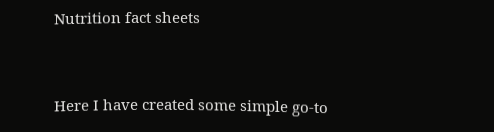Nutrition fact sheets


Here I have created some simple go-to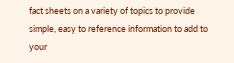fact sheets on a variety of topics to provide simple, easy to reference information to add to your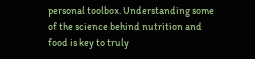personal toolbox. Understanding some of the science behind nutrition and food is key to truly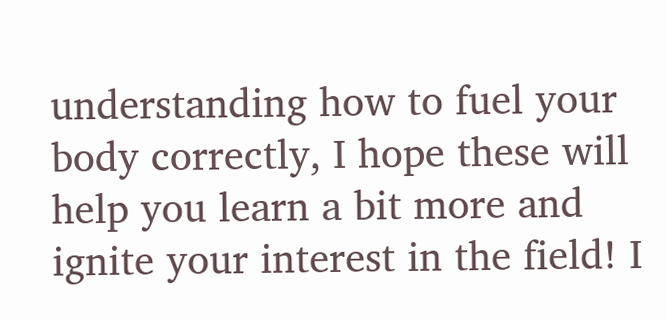understanding how to fuel your body correctly, I hope these will help you learn a bit more and ignite your interest in the field! I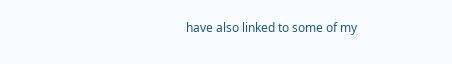have also linked to some of my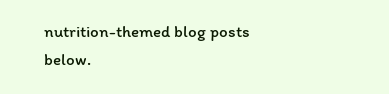nutrition-themed blog posts below.